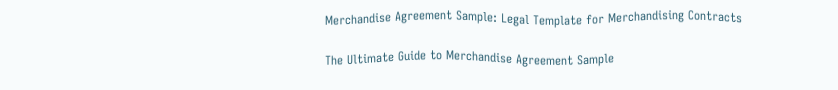Merchandise Agreement Sample: Legal Template for Merchandising Contracts

The Ultimate Guide to Merchandise Agreement Sample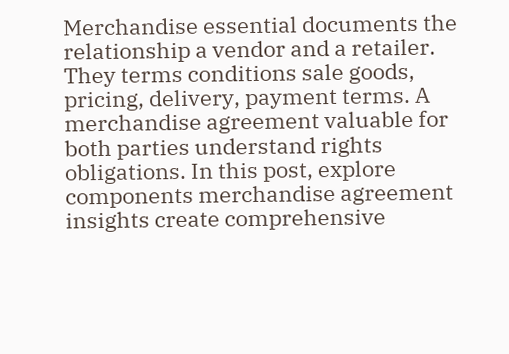Merchandise essential documents the relationship a vendor and a retailer. They terms conditions sale goods, pricing, delivery, payment terms. A merchandise agreement valuable for both parties understand rights obligations. In this post, explore components merchandise agreement insights create comprehensive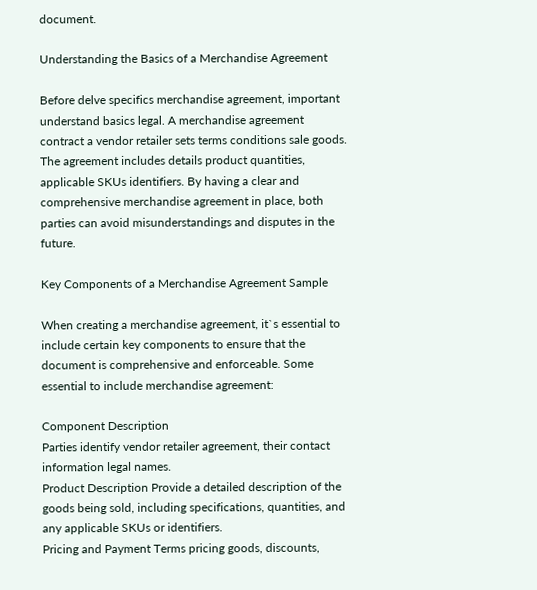document.

Understanding the Basics of a Merchandise Agreement

Before delve specifics merchandise agreement, important understand basics legal. A merchandise agreement contract a vendor retailer sets terms conditions sale goods. The agreement includes details product quantities, applicable SKUs identifiers. By having a clear and comprehensive merchandise agreement in place, both parties can avoid misunderstandings and disputes in the future.

Key Components of a Merchandise Agreement Sample

When creating a merchandise agreement, it`s essential to include certain key components to ensure that the document is comprehensive and enforceable. Some essential to include merchandise agreement:

Component Description
Parties identify vendor retailer agreement, their contact information legal names.
Product Description Provide a detailed description of the goods being sold, including specifications, quantities, and any applicable SKUs or identifiers.
Pricing and Payment Terms pricing goods, discounts,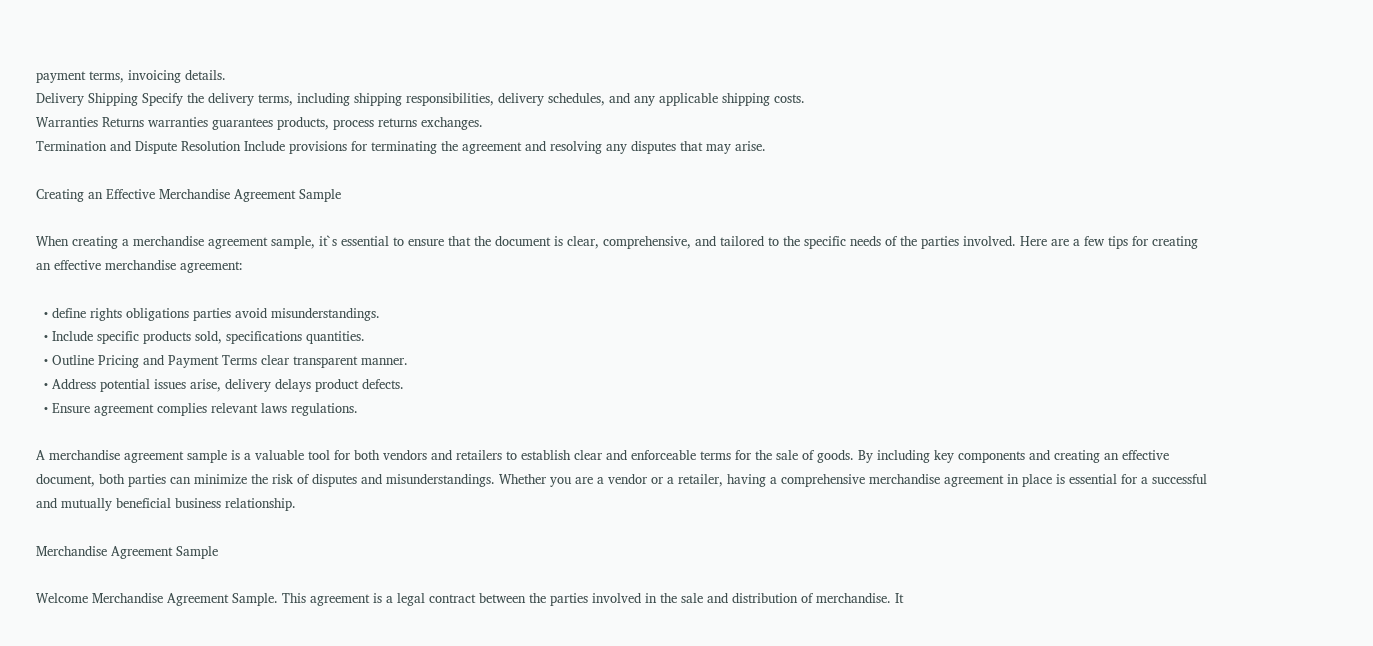payment terms, invoicing details.
Delivery Shipping Specify the delivery terms, including shipping responsibilities, delivery schedules, and any applicable shipping costs.
Warranties Returns warranties guarantees products, process returns exchanges.
Termination and Dispute Resolution Include provisions for terminating the agreement and resolving any disputes that may arise.

Creating an Effective Merchandise Agreement Sample

When creating a merchandise agreement sample, it`s essential to ensure that the document is clear, comprehensive, and tailored to the specific needs of the parties involved. Here are a few tips for creating an effective merchandise agreement:

  • define rights obligations parties avoid misunderstandings.
  • Include specific products sold, specifications quantities.
  • Outline Pricing and Payment Terms clear transparent manner.
  • Address potential issues arise, delivery delays product defects.
  • Ensure agreement complies relevant laws regulations.

A merchandise agreement sample is a valuable tool for both vendors and retailers to establish clear and enforceable terms for the sale of goods. By including key components and creating an effective document, both parties can minimize the risk of disputes and misunderstandings. Whether you are a vendor or a retailer, having a comprehensive merchandise agreement in place is essential for a successful and mutually beneficial business relationship.

Merchandise Agreement Sample

Welcome Merchandise Agreement Sample. This agreement is a legal contract between the parties involved in the sale and distribution of merchandise. It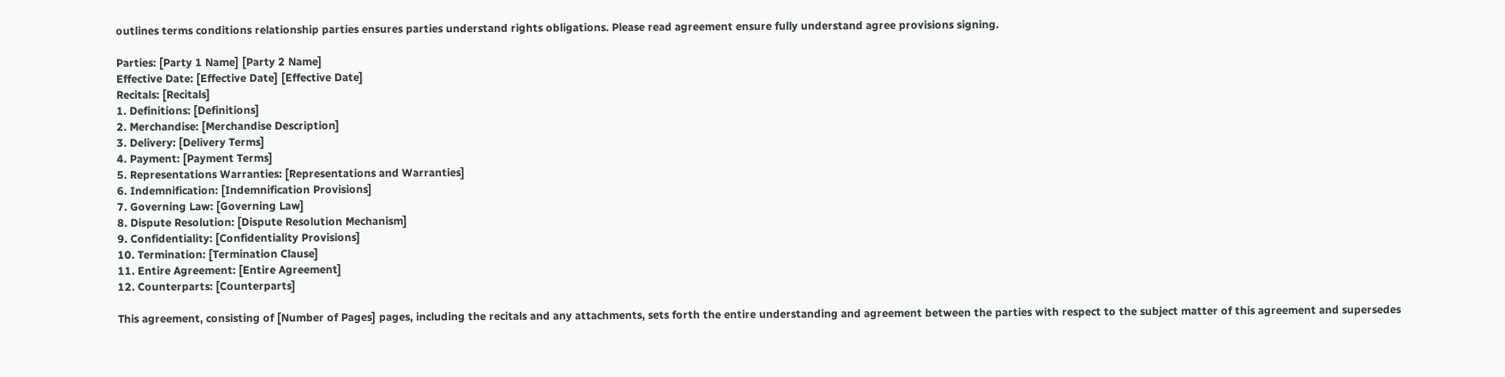outlines terms conditions relationship parties ensures parties understand rights obligations. Please read agreement ensure fully understand agree provisions signing.

Parties: [Party 1 Name] [Party 2 Name]
Effective Date: [Effective Date] [Effective Date]
Recitals: [Recitals]
1. Definitions: [Definitions]
2. Merchandise: [Merchandise Description]
3. Delivery: [Delivery Terms]
4. Payment: [Payment Terms]
5. Representations Warranties: [Representations and Warranties]
6. Indemnification: [Indemnification Provisions]
7. Governing Law: [Governing Law]
8. Dispute Resolution: [Dispute Resolution Mechanism]
9. Confidentiality: [Confidentiality Provisions]
10. Termination: [Termination Clause]
11. Entire Agreement: [Entire Agreement]
12. Counterparts: [Counterparts]

This agreement, consisting of [Number of Pages] pages, including the recitals and any attachments, sets forth the entire understanding and agreement between the parties with respect to the subject matter of this agreement and supersedes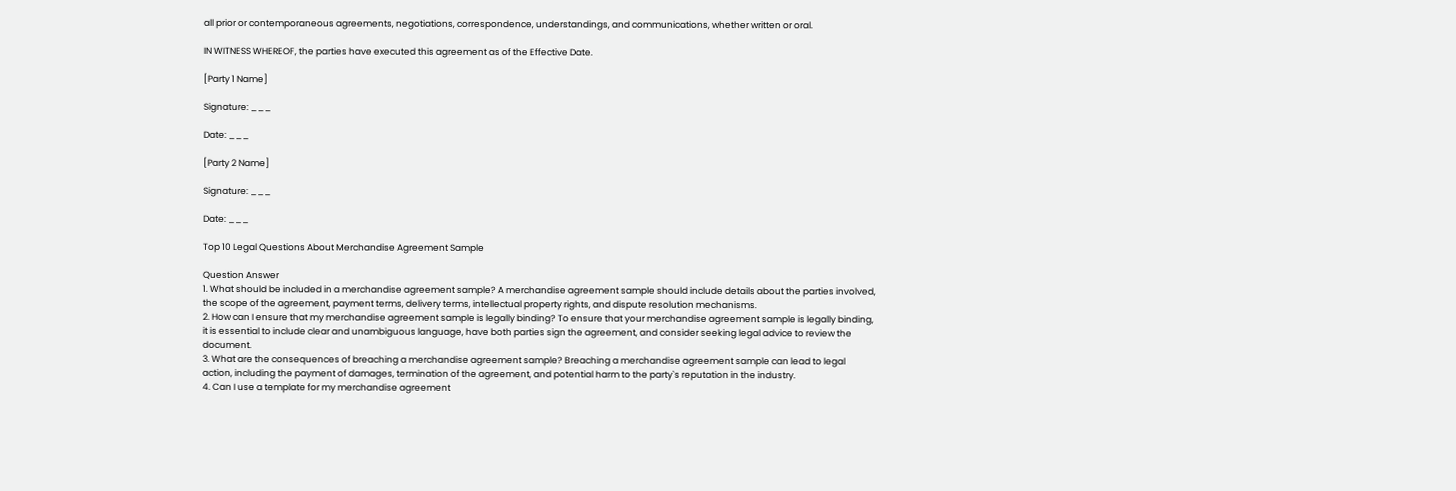all prior or contemporaneous agreements, negotiations, correspondence, understandings, and communications, whether written or oral.

IN WITNESS WHEREOF, the parties have executed this agreement as of the Effective Date.

[Party 1 Name]

Signature: ___

Date: ___

[Party 2 Name]

Signature: ___

Date: ___

Top 10 Legal Questions About Merchandise Agreement Sample

Question Answer
1. What should be included in a merchandise agreement sample? A merchandise agreement sample should include details about the parties involved, the scope of the agreement, payment terms, delivery terms, intellectual property rights, and dispute resolution mechanisms.
2. How can I ensure that my merchandise agreement sample is legally binding? To ensure that your merchandise agreement sample is legally binding, it is essential to include clear and unambiguous language, have both parties sign the agreement, and consider seeking legal advice to review the document.
3. What are the consequences of breaching a merchandise agreement sample? Breaching a merchandise agreement sample can lead to legal action, including the payment of damages, termination of the agreement, and potential harm to the party`s reputation in the industry.
4. Can I use a template for my merchandise agreement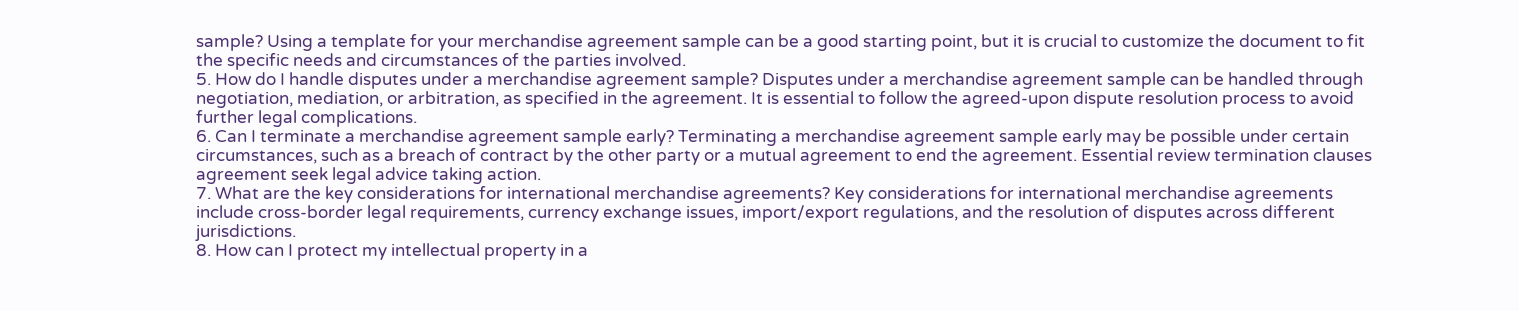sample? Using a template for your merchandise agreement sample can be a good starting point, but it is crucial to customize the document to fit the specific needs and circumstances of the parties involved.
5. How do I handle disputes under a merchandise agreement sample? Disputes under a merchandise agreement sample can be handled through negotiation, mediation, or arbitration, as specified in the agreement. It is essential to follow the agreed-upon dispute resolution process to avoid further legal complications.
6. Can I terminate a merchandise agreement sample early? Terminating a merchandise agreement sample early may be possible under certain circumstances, such as a breach of contract by the other party or a mutual agreement to end the agreement. Essential review termination clauses agreement seek legal advice taking action.
7. What are the key considerations for international merchandise agreements? Key considerations for international merchandise agreements include cross-border legal requirements, currency exchange issues, import/export regulations, and the resolution of disputes across different jurisdictions.
8. How can I protect my intellectual property in a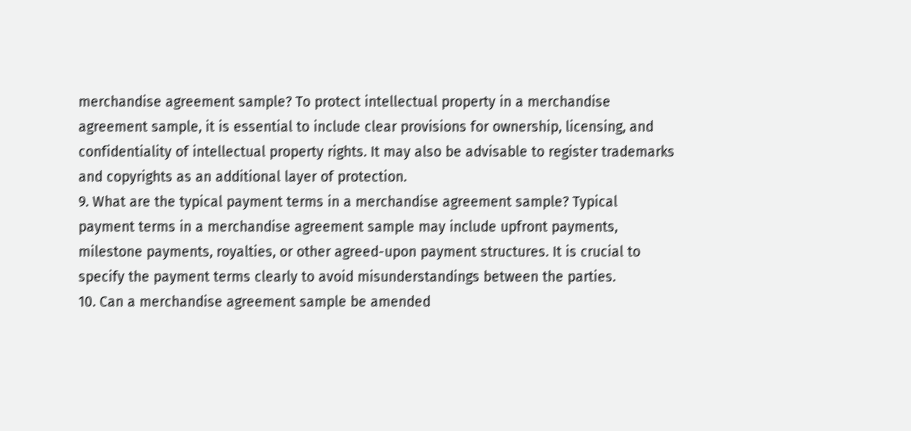merchandise agreement sample? To protect intellectual property in a merchandise agreement sample, it is essential to include clear provisions for ownership, licensing, and confidentiality of intellectual property rights. It may also be advisable to register trademarks and copyrights as an additional layer of protection.
9. What are the typical payment terms in a merchandise agreement sample? Typical payment terms in a merchandise agreement sample may include upfront payments, milestone payments, royalties, or other agreed-upon payment structures. It is crucial to specify the payment terms clearly to avoid misunderstandings between the parties.
10. Can a merchandise agreement sample be amended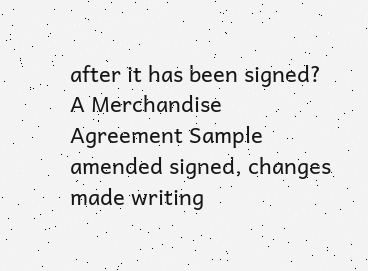after it has been signed? A Merchandise Agreement Sample amended signed, changes made writing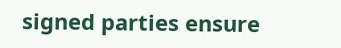signed parties ensure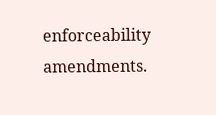enforceability amendments.